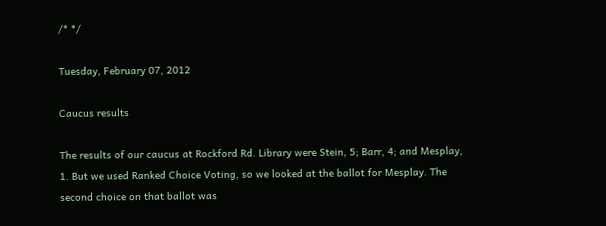/* */

Tuesday, February 07, 2012

Caucus results

The results of our caucus at Rockford Rd. Library were Stein, 5; Barr, 4; and Mesplay, 1. But we used Ranked Choice Voting, so we looked at the ballot for Mesplay. The second choice on that ballot was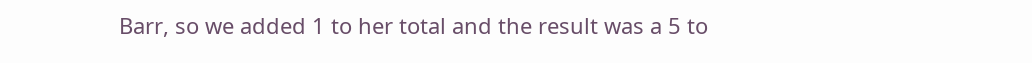Barr, so we added 1 to her total and the result was a 5 to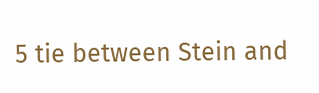5 tie between Stein and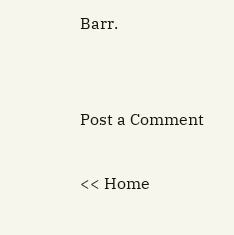Barr.


Post a Comment

<< Home